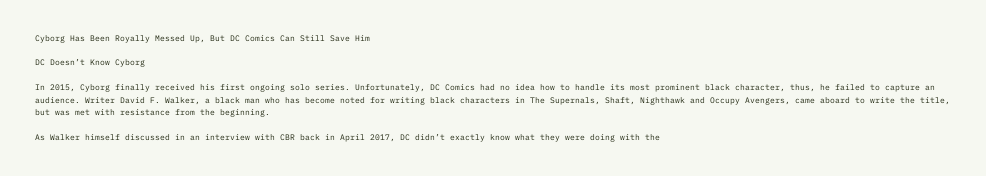Cyborg Has Been Royally Messed Up, But DC Comics Can Still Save Him

DC Doesn’t Know Cyborg

In 2015, Cyborg finally received his first ongoing solo series. Unfortunately, DC Comics had no idea how to handle its most prominent black character, thus, he failed to capture an audience. Writer David F. Walker, a black man who has become noted for writing black characters in The Supernals, Shaft, Nighthawk and Occupy Avengers, came aboard to write the title, but was met with resistance from the beginning.

As Walker himself discussed in an interview with CBR back in April 2017, DC didn’t exactly know what they were doing with the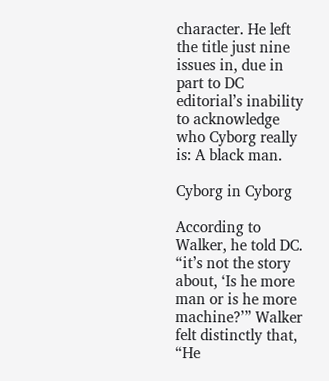character. He left the title just nine issues in, due in part to DC editorial’s inability to acknowledge who Cyborg really is: A black man.

Cyborg in Cyborg

According to Walker, he told DC. “it’s not the story about, ‘Is he more man or is he more machine?’” Walker felt distinctly that, “He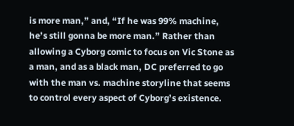is more man,” and, “If he was 99% machine, he’s still gonna be more man.” Rather than allowing a Cyborg comic to focus on Vic Stone as a man, and as a black man, DC preferred to go with the man vs. machine storyline that seems to control every aspect of Cyborg’s existence.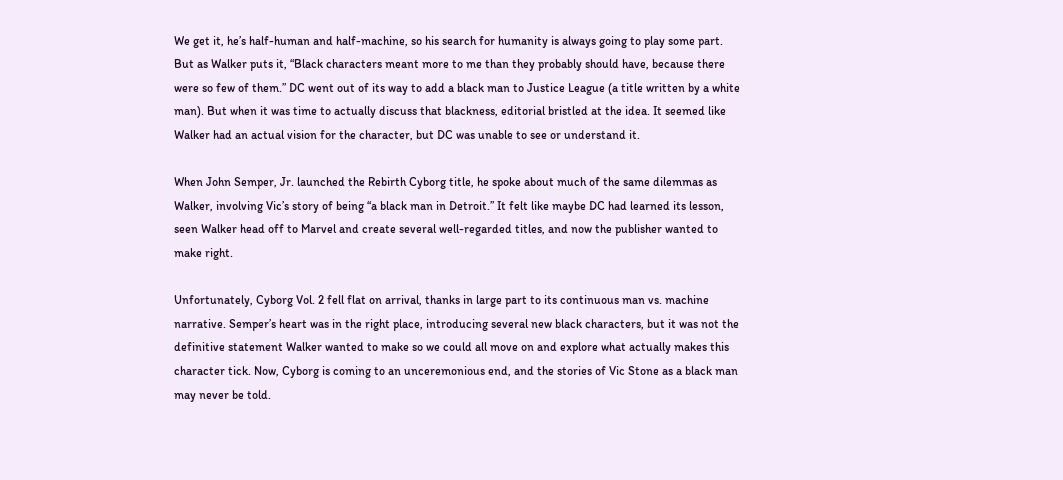We get it, he’s half-human and half-machine, so his search for humanity is always going to play some part. But as Walker puts it, “Black characters meant more to me than they probably should have, because there were so few of them.” DC went out of its way to add a black man to Justice League (a title written by a white man). But when it was time to actually discuss that blackness, editorial bristled at the idea. It seemed like Walker had an actual vision for the character, but DC was unable to see or understand it.

When John Semper, Jr. launched the Rebirth Cyborg title, he spoke about much of the same dilemmas as Walker, involving Vic’s story of being “a black man in Detroit.” It felt like maybe DC had learned its lesson, seen Walker head off to Marvel and create several well-regarded titles, and now the publisher wanted to make right.

Unfortunately, Cyborg Vol. 2 fell flat on arrival, thanks in large part to its continuous man vs. machine narrative. Semper’s heart was in the right place, introducing several new black characters, but it was not the definitive statement Walker wanted to make so we could all move on and explore what actually makes this character tick. Now, Cyborg is coming to an unceremonious end, and the stories of Vic Stone as a black man may never be told.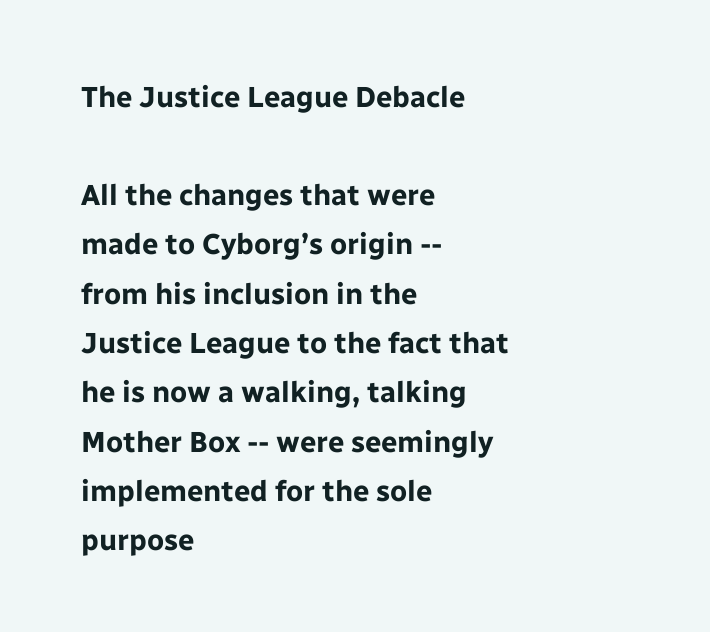The Justice League Debacle

All the changes that were made to Cyborg’s origin -- from his inclusion in the Justice League to the fact that he is now a walking, talking Mother Box -- were seemingly implemented for the sole purpose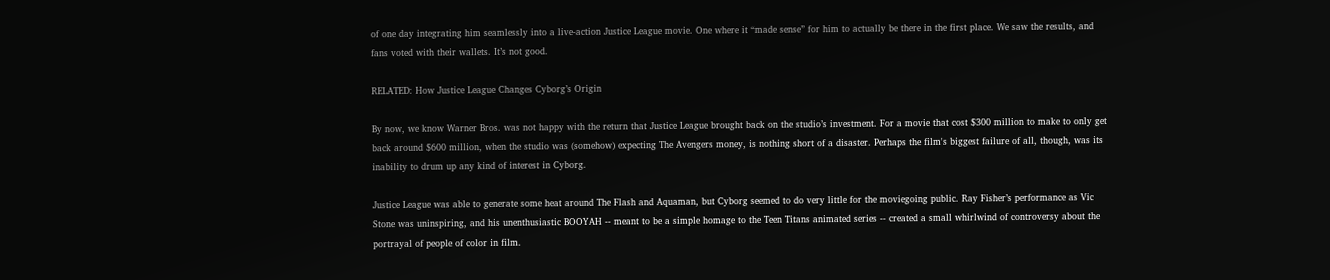of one day integrating him seamlessly into a live-action Justice League movie. One where it “made sense” for him to actually be there in the first place. We saw the results, and fans voted with their wallets. It’s not good.

RELATED: How Justice League Changes Cyborg’s Origin

By now, we know Warner Bros. was not happy with the return that Justice League brought back on the studio’s investment. For a movie that cost $300 million to make to only get back around $600 million, when the studio was (somehow) expecting The Avengers money, is nothing short of a disaster. Perhaps the film's biggest failure of all, though, was its inability to drum up any kind of interest in Cyborg.

Justice League was able to generate some heat around The Flash and Aquaman, but Cyborg seemed to do very little for the moviegoing public. Ray Fisher’s performance as Vic Stone was uninspiring, and his unenthusiastic BOOYAH -- meant to be a simple homage to the Teen Titans animated series -- created a small whirlwind of controversy about the portrayal of people of color in film.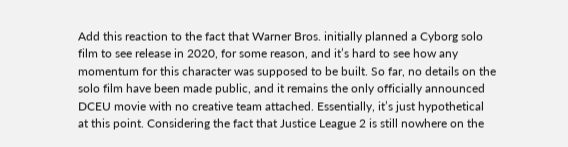Add this reaction to the fact that Warner Bros. initially planned a Cyborg solo film to see release in 2020, for some reason, and it’s hard to see how any momentum for this character was supposed to be built. So far, no details on the solo film have been made public, and it remains the only officially announced DCEU movie with no creative team attached. Essentially, it’s just hypothetical at this point. Considering the fact that Justice League 2 is still nowhere on the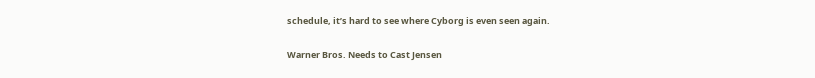schedule, it’s hard to see where Cyborg is even seen again.

Warner Bros. Needs to Cast Jensen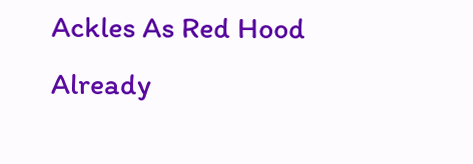Ackles As Red Hood Already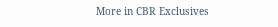More in CBR Exclusives